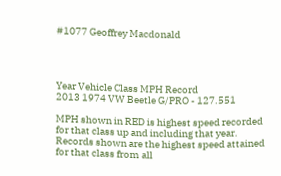#1077 Geoffrey Macdonald




Year Vehicle Class MPH Record
2013 1974 VW Beetle G/PRO - 127.551

MPH shown in RED is highest speed recorded for that class up and including that year.
Records shown are the highest speed attained for that class from all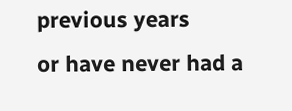previous years
or have never had a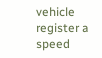vehicle register a speed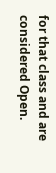for that class and are considered Open.